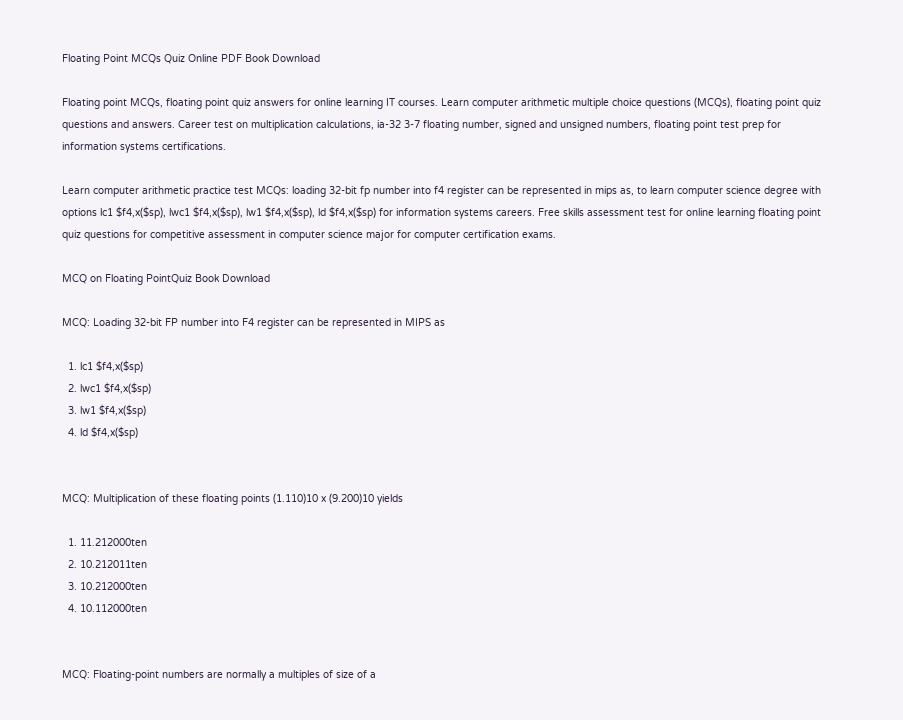Floating Point MCQs Quiz Online PDF Book Download

Floating point MCQs, floating point quiz answers for online learning IT courses. Learn computer arithmetic multiple choice questions (MCQs), floating point quiz questions and answers. Career test on multiplication calculations, ia-32 3-7 floating number, signed and unsigned numbers, floating point test prep for information systems certifications.

Learn computer arithmetic practice test MCQs: loading 32-bit fp number into f4 register can be represented in mips as, to learn computer science degree with options lc1 $f4,x($sp), lwc1 $f4,x($sp), lw1 $f4,x($sp), ld $f4,x($sp) for information systems careers. Free skills assessment test for online learning floating point quiz questions for competitive assessment in computer science major for computer certification exams.

MCQ on Floating PointQuiz Book Download

MCQ: Loading 32-bit FP number into F4 register can be represented in MIPS as

  1. lc1 $f4,x($sp)
  2. lwc1 $f4,x($sp)
  3. lw1 $f4,x($sp)
  4. ld $f4,x($sp)


MCQ: Multiplication of these floating points (1.110)10 x (9.200)10 yields

  1. 11.212000ten
  2. 10.212011ten
  3. 10.212000ten
  4. 10.112000ten


MCQ: Floating-point numbers are normally a multiples of size of a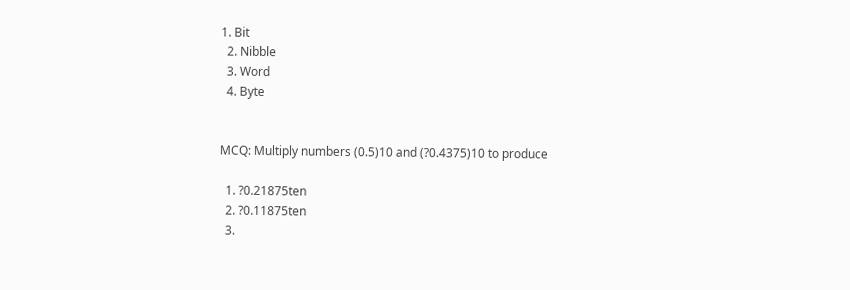1. Bit
  2. Nibble
  3. Word
  4. Byte


MCQ: Multiply numbers (0.5)10 and (?0.4375)10 to produce

  1. ?0.21875ten
  2. ?0.11875ten
  3.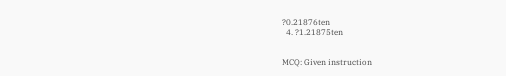?0.21876ten
  4. ?1.21875ten


MCQ: Given instruction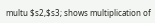multu $s2,$s3; shows multiplication of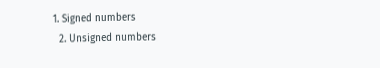1. Signed numbers
  2. Unsigned numbers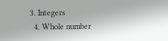3. Integers
  4. Whole number